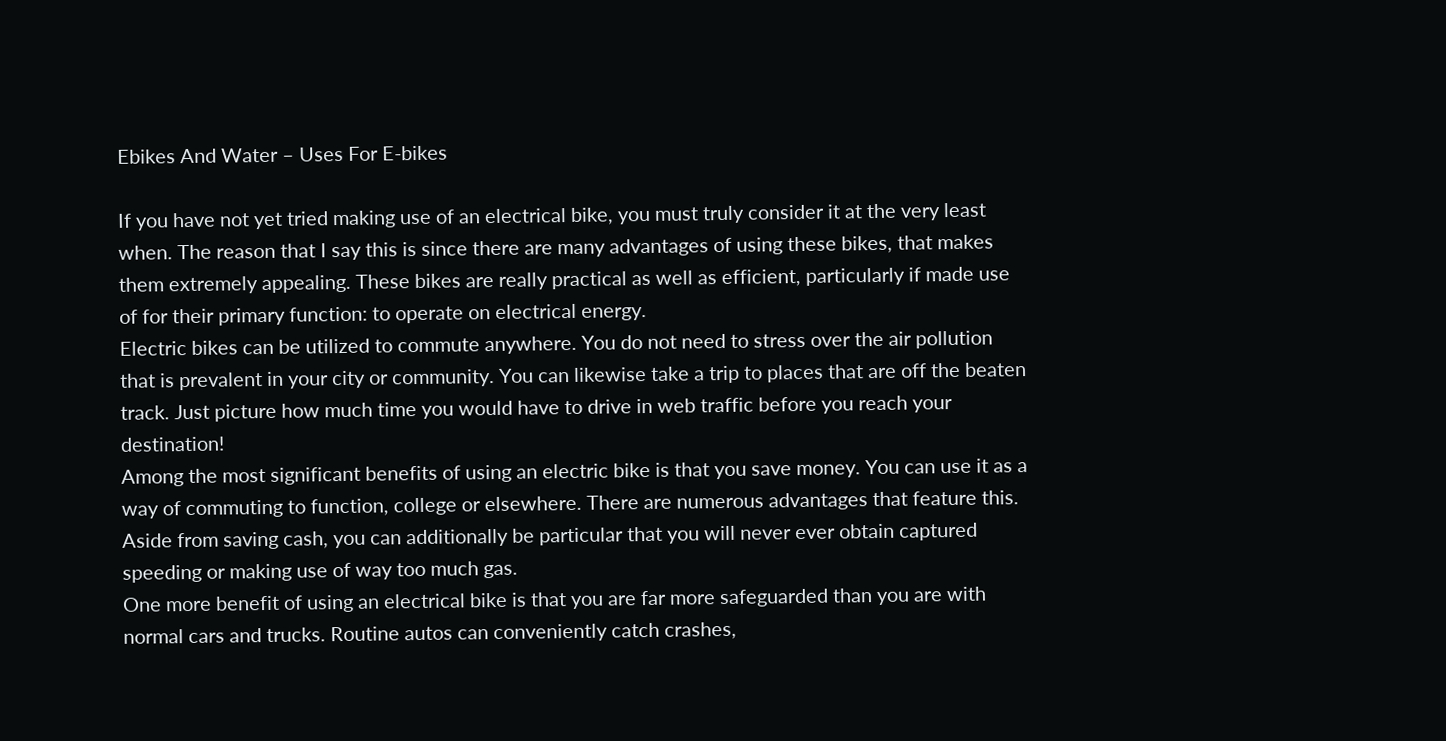Ebikes And Water – Uses For E-bikes

If you have not yet tried making use of an electrical bike, you must truly consider it at the very least when. The reason that I say this is since there are many advantages of using these bikes, that makes them extremely appealing. These bikes are really practical as well as efficient, particularly if made use of for their primary function: to operate on electrical energy.
Electric bikes can be utilized to commute anywhere. You do not need to stress over the air pollution that is prevalent in your city or community. You can likewise take a trip to places that are off the beaten track. Just picture how much time you would have to drive in web traffic before you reach your destination!
Among the most significant benefits of using an electric bike is that you save money. You can use it as a way of commuting to function, college or elsewhere. There are numerous advantages that feature this. Aside from saving cash, you can additionally be particular that you will never ever obtain captured speeding or making use of way too much gas.
One more benefit of using an electrical bike is that you are far more safeguarded than you are with normal cars and trucks. Routine autos can conveniently catch crashes,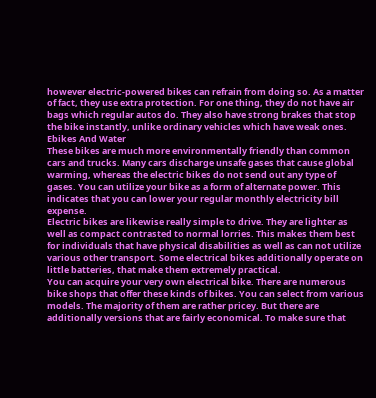however electric-powered bikes can refrain from doing so. As a matter of fact, they use extra protection. For one thing, they do not have air bags which regular autos do. They also have strong brakes that stop the bike instantly, unlike ordinary vehicles which have weak ones. Ebikes And Water
These bikes are much more environmentally friendly than common cars and trucks. Many cars discharge unsafe gases that cause global warming, whereas the electric bikes do not send out any type of gases. You can utilize your bike as a form of alternate power. This indicates that you can lower your regular monthly electricity bill expense.
Electric bikes are likewise really simple to drive. They are lighter as well as compact contrasted to normal lorries. This makes them best for individuals that have physical disabilities as well as can not utilize various other transport. Some electrical bikes additionally operate on little batteries, that make them extremely practical.
You can acquire your very own electrical bike. There are numerous bike shops that offer these kinds of bikes. You can select from various models. The majority of them are rather pricey. But there are additionally versions that are fairly economical. To make sure that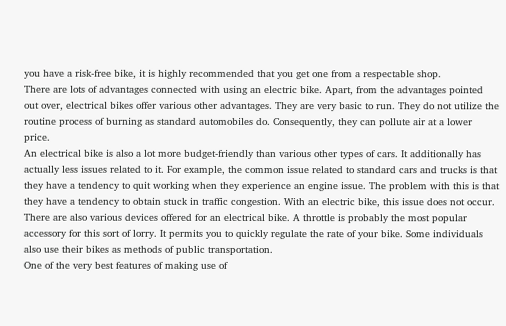you have a risk-free bike, it is highly recommended that you get one from a respectable shop.
There are lots of advantages connected with using an electric bike. Apart, from the advantages pointed out over, electrical bikes offer various other advantages. They are very basic to run. They do not utilize the routine process of burning as standard automobiles do. Consequently, they can pollute air at a lower price.
An electrical bike is also a lot more budget-friendly than various other types of cars. It additionally has actually less issues related to it. For example, the common issue related to standard cars and trucks is that they have a tendency to quit working when they experience an engine issue. The problem with this is that they have a tendency to obtain stuck in traffic congestion. With an electric bike, this issue does not occur.
There are also various devices offered for an electrical bike. A throttle is probably the most popular accessory for this sort of lorry. It permits you to quickly regulate the rate of your bike. Some individuals also use their bikes as methods of public transportation.
One of the very best features of making use of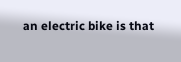an electric bike is that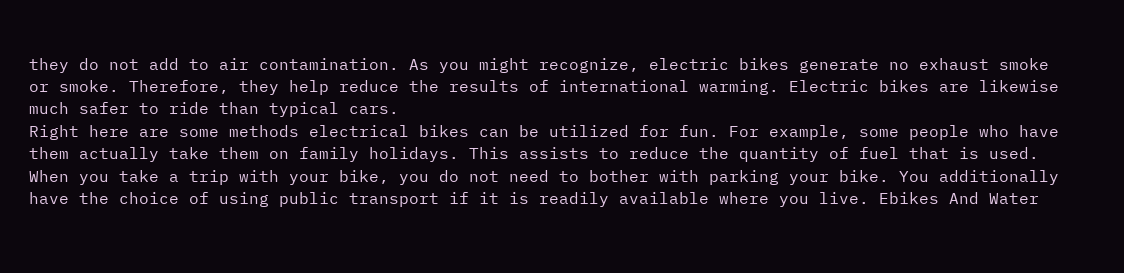they do not add to air contamination. As you might recognize, electric bikes generate no exhaust smoke or smoke. Therefore, they help reduce the results of international warming. Electric bikes are likewise much safer to ride than typical cars.
Right here are some methods electrical bikes can be utilized for fun. For example, some people who have them actually take them on family holidays. This assists to reduce the quantity of fuel that is used. When you take a trip with your bike, you do not need to bother with parking your bike. You additionally have the choice of using public transport if it is readily available where you live. Ebikes And Water